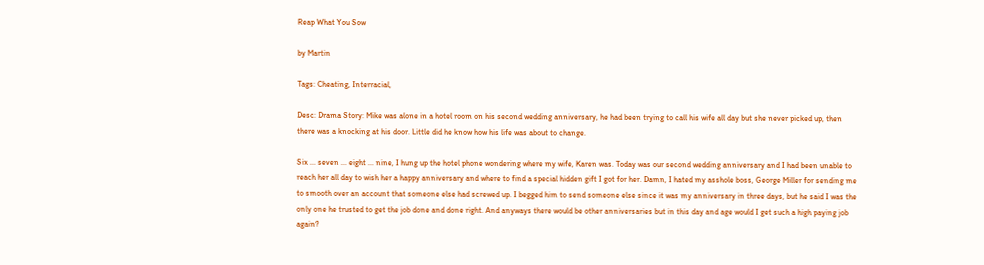Reap What You Sow

by Martin

Tags: Cheating, Interracial,

Desc: Drama Story: Mike was alone in a hotel room on his second wedding anniversary, he had been trying to call his wife all day but she never picked up, then there was a knocking at his door. Little did he know how his life was about to change.

Six ... seven ... eight ... nine, I hung up the hotel phone wondering where my wife, Karen was. Today was our second wedding anniversary and I had been unable to reach her all day to wish her a happy anniversary and where to find a special hidden gift I got for her. Damn, I hated my asshole boss, George Miller for sending me to smooth over an account that someone else had screwed up. I begged him to send someone else since it was my anniversary in three days, but he said I was the only one he trusted to get the job done and done right. And anyways there would be other anniversaries but in this day and age would I get such a high paying job again?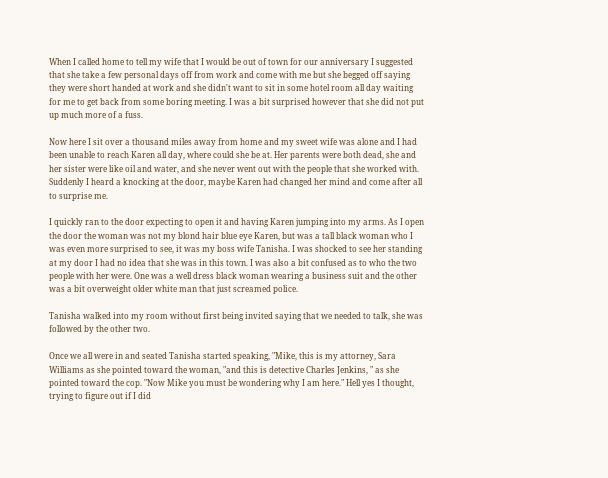When I called home to tell my wife that I would be out of town for our anniversary I suggested that she take a few personal days off from work and come with me but she begged off saying they were short handed at work and she didn't want to sit in some hotel room all day waiting for me to get back from some boring meeting. I was a bit surprised however that she did not put up much more of a fuss.

Now here I sit over a thousand miles away from home and my sweet wife was alone and I had been unable to reach Karen all day, where could she be at. Her parents were both dead, she and her sister were like oil and water, and she never went out with the people that she worked with. Suddenly I heard a knocking at the door, maybe Karen had changed her mind and come after all to surprise me.

I quickly ran to the door expecting to open it and having Karen jumping into my arms. As I open the door the woman was not my blond hair blue eye Karen, but was a tall black woman who I was even more surprised to see, it was my boss wife Tanisha. I was shocked to see her standing at my door I had no idea that she was in this town. I was also a bit confused as to who the two people with her were. One was a well dress black woman wearing a business suit and the other was a bit overweight older white man that just screamed police.

Tanisha walked into my room without first being invited saying that we needed to talk, she was followed by the other two.

Once we all were in and seated Tanisha started speaking, "Mike, this is my attorney, Sara Williams as she pointed toward the woman, "and this is detective Charles Jenkins, " as she pointed toward the cop. "Now Mike you must be wondering why I am here." Hell yes I thought, trying to figure out if I did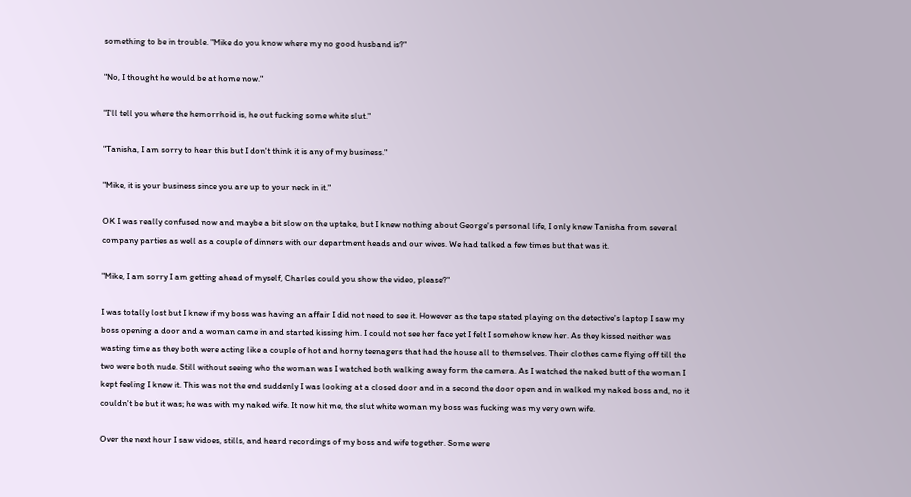something to be in trouble. "Mike do you know where my no good husband is?"

"No, I thought he would be at home now."

"I'll tell you where the hemorrhoid is, he out fucking some white slut."

"Tanisha, I am sorry to hear this but I don't think it is any of my business."

"Mike, it is your business since you are up to your neck in it."

OK I was really confused now and maybe a bit slow on the uptake, but I knew nothing about George's personal life, I only knew Tanisha from several company parties as well as a couple of dinners with our department heads and our wives. We had talked a few times but that was it.

"Mike, I am sorry I am getting ahead of myself, Charles could you show the video, please?"

I was totally lost but I knew if my boss was having an affair I did not need to see it. However as the tape stated playing on the detective's laptop I saw my boss opening a door and a woman came in and started kissing him. I could not see her face yet I felt I somehow knew her. As they kissed neither was wasting time as they both were acting like a couple of hot and horny teenagers that had the house all to themselves. Their clothes came flying off till the two were both nude. Still without seeing who the woman was I watched both walking away form the camera. As I watched the naked butt of the woman I kept feeling I knew it. This was not the end suddenly I was looking at a closed door and in a second the door open and in walked my naked boss and, no it couldn't be but it was; he was with my naked wife. It now hit me, the slut white woman my boss was fucking was my very own wife.

Over the next hour I saw vidoes, stills, and heard recordings of my boss and wife together. Some were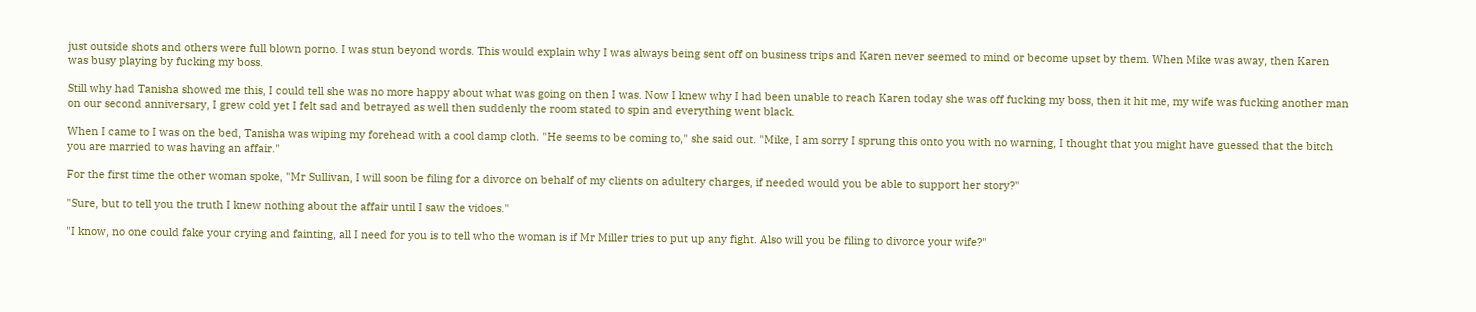just outside shots and others were full blown porno. I was stun beyond words. This would explain why I was always being sent off on business trips and Karen never seemed to mind or become upset by them. When Mike was away, then Karen was busy playing by fucking my boss.

Still why had Tanisha showed me this, I could tell she was no more happy about what was going on then I was. Now I knew why I had been unable to reach Karen today she was off fucking my boss, then it hit me, my wife was fucking another man on our second anniversary, I grew cold yet I felt sad and betrayed as well then suddenly the room stated to spin and everything went black.

When I came to I was on the bed, Tanisha was wiping my forehead with a cool damp cloth. "He seems to be coming to," she said out. "Mike, I am sorry I sprung this onto you with no warning, I thought that you might have guessed that the bitch you are married to was having an affair."

For the first time the other woman spoke, "Mr Sullivan, I will soon be filing for a divorce on behalf of my clients on adultery charges, if needed would you be able to support her story?"

"Sure, but to tell you the truth I knew nothing about the affair until I saw the vidoes."

"I know, no one could fake your crying and fainting, all I need for you is to tell who the woman is if Mr Miller tries to put up any fight. Also will you be filing to divorce your wife?"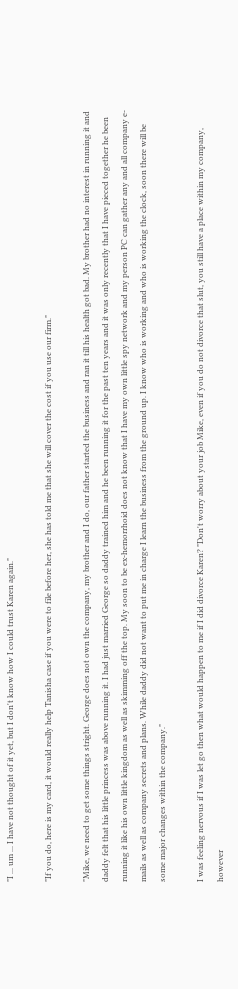"I ... um ... I have not thought of it yet, but I don't know how I could trust Karen again."

"If you do, here is my card, it would really help Tanisha case if you were to file before her, she has told me that she will cover the cost if you use our firm."

"Mike, we need to get some things stright. George does not own the company, my brother and I do, our father started the business and ran it till his health got bad. My brother had no interest in running it and daddy felt that his little princess was above running it. I had just married George so daddy trained him and he been running it for the past ten years and it was only recently that I have pieced together he been running it like his own little kingdom as well as skimming off the top. My soon to be ex-hemorrhoid does not know that I have my own little spy network and my person PC can gather any and all company e-mails as well as company secrets and plans. While daddy did not want to put me in charge I learn the business from the ground up. I know who is working and who is working the clock, soon there will be some major changes within the company."

I was feeling nervous if I was let go then what would happen to me if I did divorce Karen? "Don't worry about your job Mike, even if you do not divorce that slut, you still have a place within my company, however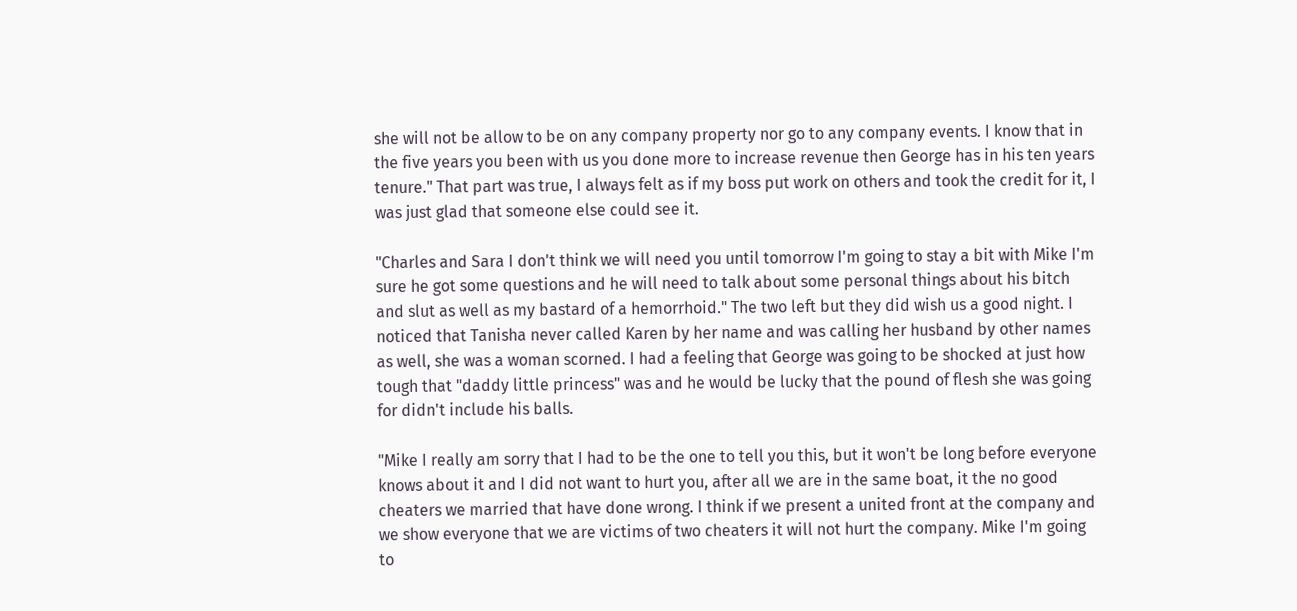she will not be allow to be on any company property nor go to any company events. I know that in the five years you been with us you done more to increase revenue then George has in his ten years tenure." That part was true, I always felt as if my boss put work on others and took the credit for it, I was just glad that someone else could see it.

"Charles and Sara I don't think we will need you until tomorrow I'm going to stay a bit with Mike I'm sure he got some questions and he will need to talk about some personal things about his bitch and slut as well as my bastard of a hemorrhoid." The two left but they did wish us a good night. I noticed that Tanisha never called Karen by her name and was calling her husband by other names as well, she was a woman scorned. I had a feeling that George was going to be shocked at just how tough that "daddy little princess" was and he would be lucky that the pound of flesh she was going for didn't include his balls.

"Mike I really am sorry that I had to be the one to tell you this, but it won't be long before everyone knows about it and I did not want to hurt you, after all we are in the same boat, it the no good cheaters we married that have done wrong. I think if we present a united front at the company and we show everyone that we are victims of two cheaters it will not hurt the company. Mike I'm going to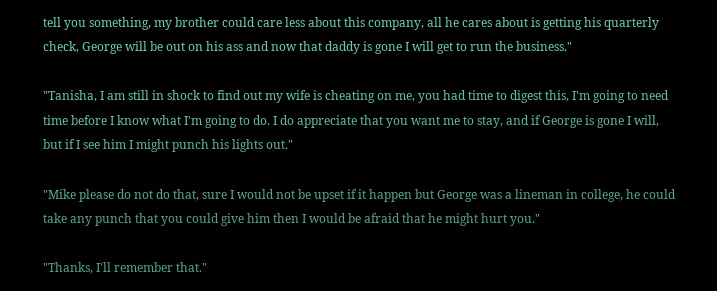tell you something, my brother could care less about this company, all he cares about is getting his quarterly check, George will be out on his ass and now that daddy is gone I will get to run the business."

"Tanisha, I am still in shock to find out my wife is cheating on me, you had time to digest this, I'm going to need time before I know what I'm going to do. I do appreciate that you want me to stay, and if George is gone I will, but if I see him I might punch his lights out."

"Mike please do not do that, sure I would not be upset if it happen but George was a lineman in college, he could take any punch that you could give him then I would be afraid that he might hurt you."

"Thanks, I'll remember that."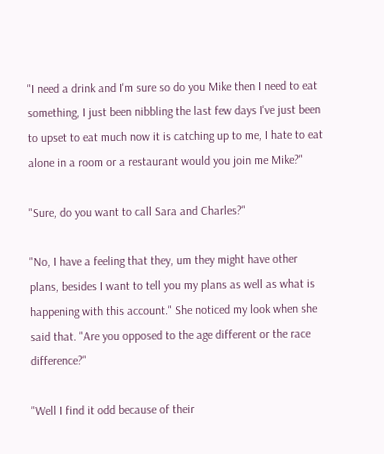"I need a drink and I'm sure so do you Mike then I need to eat something, I just been nibbling the last few days I've just been to upset to eat much now it is catching up to me, I hate to eat alone in a room or a restaurant would you join me Mike?"

"Sure, do you want to call Sara and Charles?"

"No, I have a feeling that they, um they might have other plans, besides I want to tell you my plans as well as what is happening with this account." She noticed my look when she said that. "Are you opposed to the age different or the race difference?"

"Well I find it odd because of their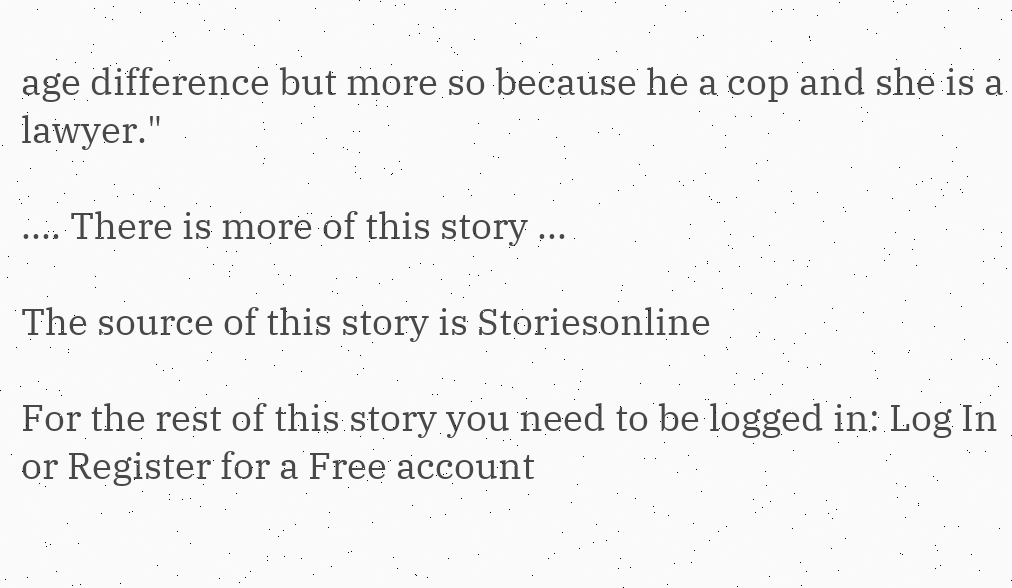age difference but more so because he a cop and she is a lawyer."

.... There is more of this story ...

The source of this story is Storiesonline

For the rest of this story you need to be logged in: Log In or Register for a Free account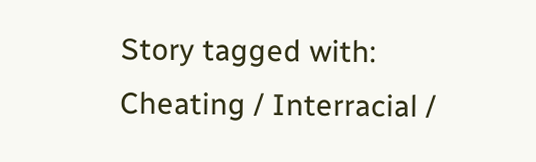Story tagged with:
Cheating / Interracial /